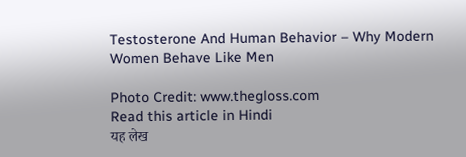Testosterone And Human Behavior – Why Modern Women Behave Like Men

Photo Credit: www.thegloss.com
Read this article in Hindi
यह लेख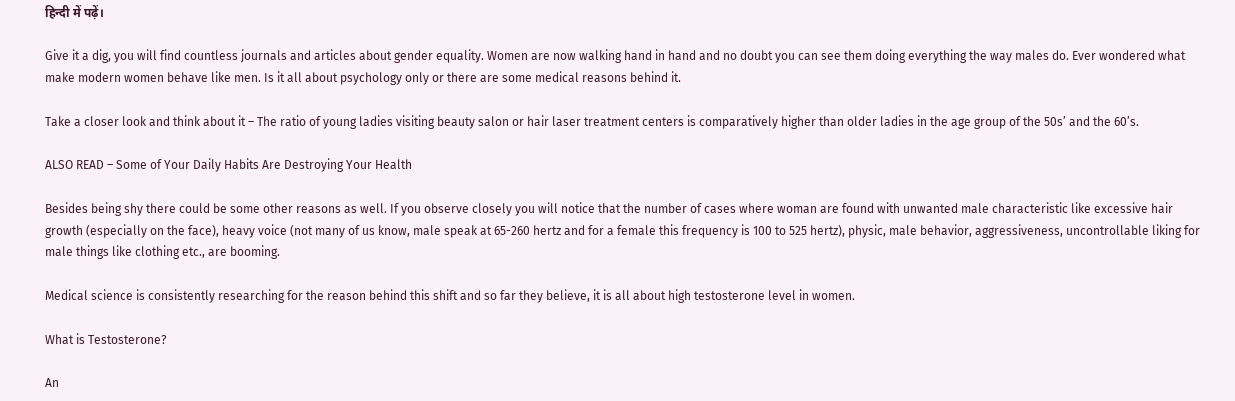हिन्दी में पढ़ें।

Give it a dig, you will find countless journals and articles about gender equality. Women are now walking hand in hand and no doubt you can see them doing everything the way males do. Ever wondered what make modern women behave like men. Is it all about psychology only or there are some medical reasons behind it.

Take a closer look and think about it – The ratio of young ladies visiting beauty salon or hair laser treatment centers is comparatively higher than older ladies in the age group of the 50s’ and the 60’s.

ALSO READ – Some of Your Daily Habits Are Destroying Your Health

Besides being shy there could be some other reasons as well. If you observe closely you will notice that the number of cases where woman are found with unwanted male characteristic like excessive hair growth (especially on the face), heavy voice (not many of us know, male speak at 65-260 hertz and for a female this frequency is 100 to 525 hertz), physic, male behavior, aggressiveness, uncontrollable liking for male things like clothing etc., are booming.

Medical science is consistently researching for the reason behind this shift and so far they believe, it is all about high testosterone level in women.

What is Testosterone?

An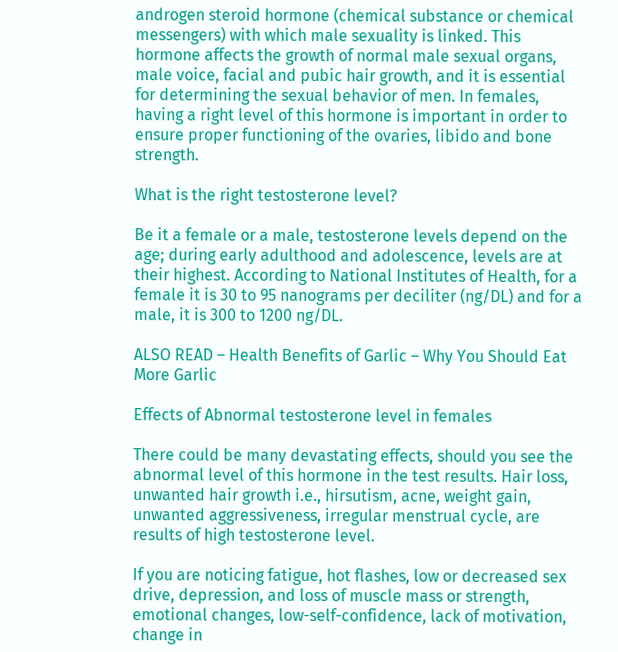androgen steroid hormone (chemical substance or chemical messengers) with which male sexuality is linked. This hormone affects the growth of normal male sexual organs, male voice, facial and pubic hair growth, and it is essential for determining the sexual behavior of men. In females, having a right level of this hormone is important in order to ensure proper functioning of the ovaries, libido and bone strength.

What is the right testosterone level?

Be it a female or a male, testosterone levels depend on the age; during early adulthood and adolescence, levels are at their highest. According to National Institutes of Health, for a female it is 30 to 95 nanograms per deciliter (ng/DL) and for a male, it is 300 to 1200 ng/DL.

ALSO READ – Health Benefits of Garlic – Why You Should Eat More Garlic

Effects of Abnormal testosterone level in females

There could be many devastating effects, should you see the abnormal level of this hormone in the test results. Hair loss, unwanted hair growth i.e., hirsutism, acne, weight gain, unwanted aggressiveness, irregular menstrual cycle, are results of high testosterone level.

If you are noticing fatigue, hot flashes, low or decreased sex drive, depression, and loss of muscle mass or strength, emotional changes, low-self-confidence, lack of motivation, change in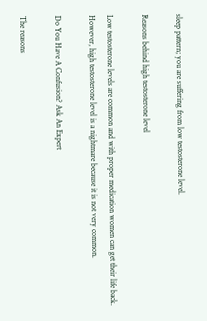sleep pattern; you are suffering from low testosterone level.

Reasons behind high testosterone level

Low testosterone levels are common and with proper medication women can get their life back. However, high testosterone level is a nightmare because it is not very common.

Do You Have A Confusion? Ask An Expert

The reasons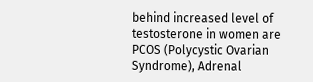behind increased level of testosterone in women are PCOS (Polycystic Ovarian Syndrome), Adrenal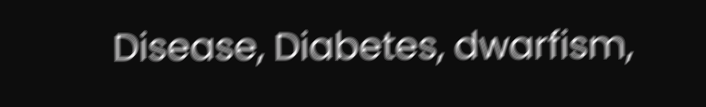Disease, Diabetes, dwarfism,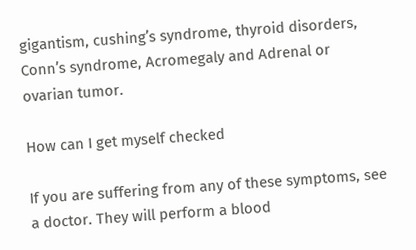gigantism, cushing’s syndrome, thyroid disorders, Conn’s syndrome, Acromegaly and Adrenal or ovarian tumor.

How can I get myself checked

If you are suffering from any of these symptoms, see a doctor. They will perform a blood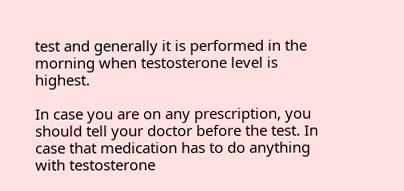test and generally it is performed in the morning when testosterone level is highest.

In case you are on any prescription, you should tell your doctor before the test. In case that medication has to do anything with testosterone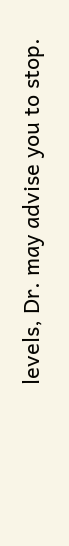levels, Dr. may advise you to stop.